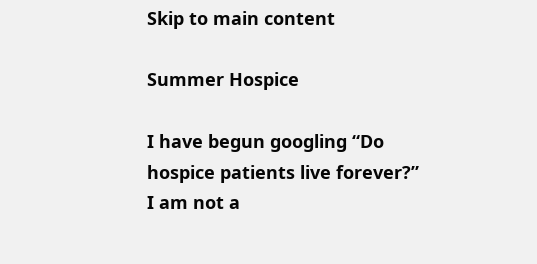Skip to main content

Summer Hospice

I have begun googling “Do hospice patients live forever?”
I am not a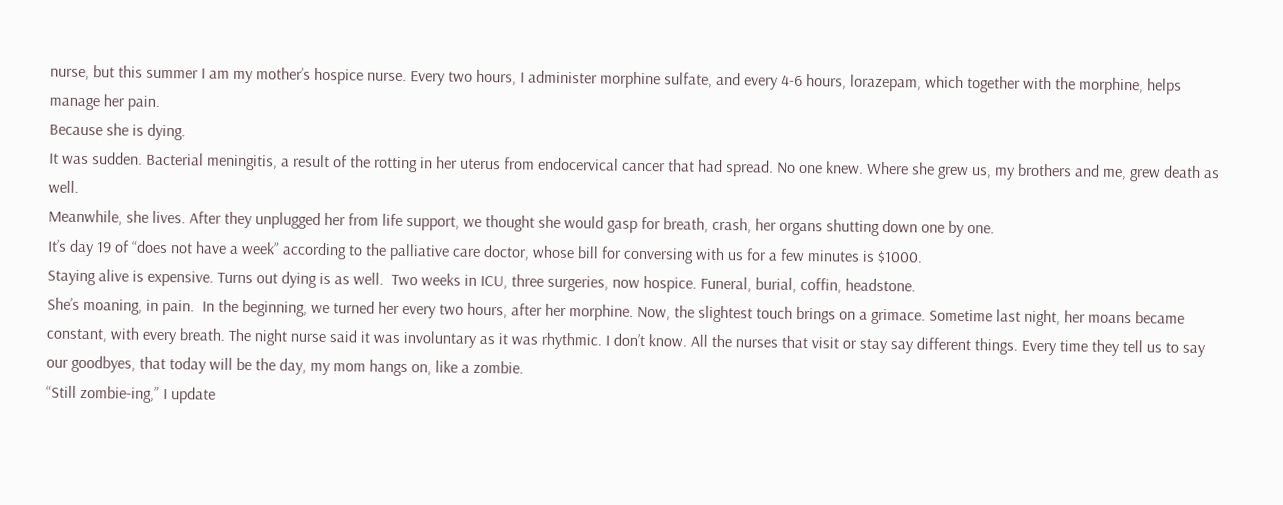nurse, but this summer I am my mother’s hospice nurse. Every two hours, I administer morphine sulfate, and every 4-6 hours, lorazepam, which together with the morphine, helps manage her pain.
Because she is dying.
It was sudden. Bacterial meningitis, a result of the rotting in her uterus from endocervical cancer that had spread. No one knew. Where she grew us, my brothers and me, grew death as well.
Meanwhile, she lives. After they unplugged her from life support, we thought she would gasp for breath, crash, her organs shutting down one by one.
It’s day 19 of “does not have a week” according to the palliative care doctor, whose bill for conversing with us for a few minutes is $1000.
Staying alive is expensive. Turns out dying is as well.  Two weeks in ICU, three surgeries, now hospice. Funeral, burial, coffin, headstone.
She’s moaning, in pain.  In the beginning, we turned her every two hours, after her morphine. Now, the slightest touch brings on a grimace. Sometime last night, her moans became constant, with every breath. The night nurse said it was involuntary as it was rhythmic. I don’t know. All the nurses that visit or stay say different things. Every time they tell us to say our goodbyes, that today will be the day, my mom hangs on, like a zombie.
“Still zombie-ing,” I update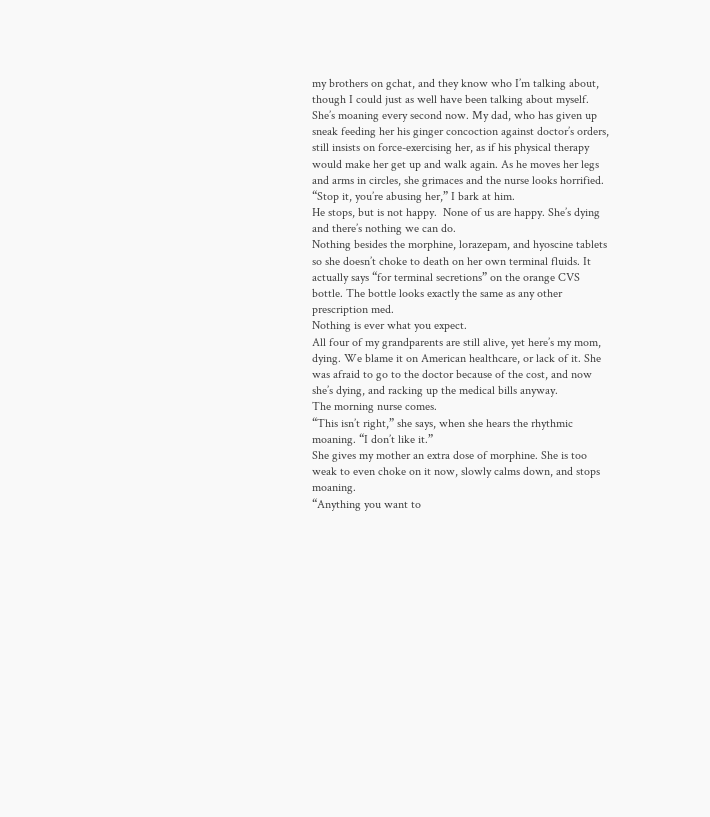my brothers on gchat, and they know who I’m talking about, though I could just as well have been talking about myself.
She’s moaning every second now. My dad, who has given up sneak feeding her his ginger concoction against doctor’s orders, still insists on force-exercising her, as if his physical therapy would make her get up and walk again. As he moves her legs and arms in circles, she grimaces and the nurse looks horrified.
“Stop it, you’re abusing her,” I bark at him.
He stops, but is not happy.  None of us are happy. She’s dying and there’s nothing we can do.
Nothing besides the morphine, lorazepam, and hyoscine tablets so she doesn’t choke to death on her own terminal fluids. It actually says “for terminal secretions” on the orange CVS bottle. The bottle looks exactly the same as any other prescription med.
Nothing is ever what you expect.
All four of my grandparents are still alive, yet here’s my mom, dying. We blame it on American healthcare, or lack of it. She was afraid to go to the doctor because of the cost, and now she’s dying, and racking up the medical bills anyway.
The morning nurse comes.
“This isn’t right,” she says, when she hears the rhythmic moaning. “I don’t like it.”
She gives my mother an extra dose of morphine. She is too weak to even choke on it now, slowly calms down, and stops moaning.
“Anything you want to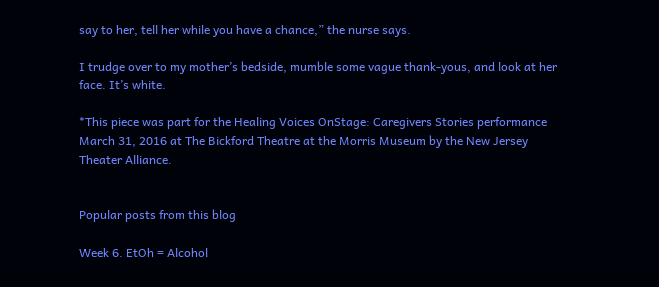say to her, tell her while you have a chance,” the nurse says.

I trudge over to my mother’s bedside, mumble some vague thank-yous, and look at her face. It’s white.

*This piece was part for the Healing Voices OnStage: Caregivers Stories performance March 31, 2016 at The Bickford Theatre at the Morris Museum by the New Jersey Theater Alliance.


Popular posts from this blog

Week 6. EtOh = Alcohol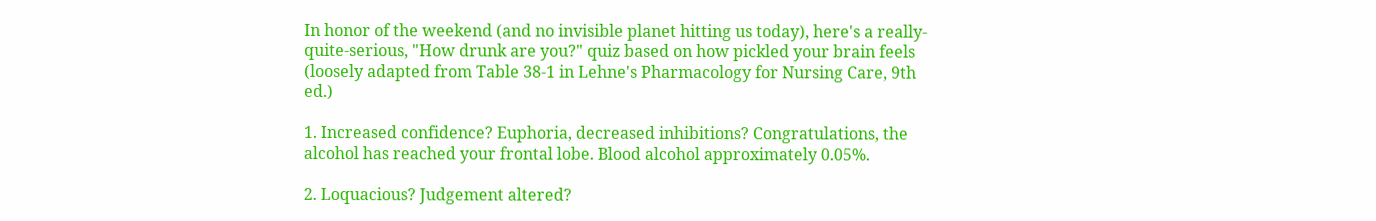In honor of the weekend (and no invisible planet hitting us today), here's a really-quite-serious, "How drunk are you?" quiz based on how pickled your brain feels (loosely adapted from Table 38-1 in Lehne's Pharmacology for Nursing Care, 9th ed.)

1. Increased confidence? Euphoria, decreased inhibitions? Congratulations, the alcohol has reached your frontal lobe. Blood alcohol approximately 0.05%.

2. Loquacious? Judgement altered?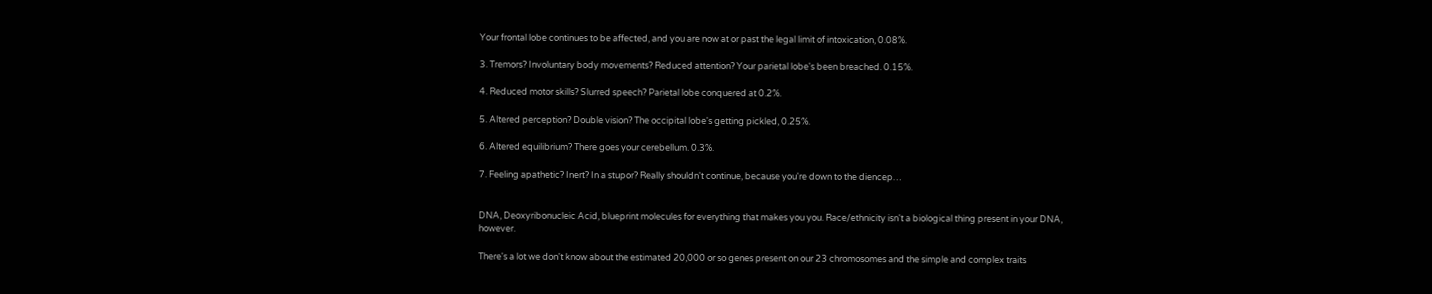Your frontal lobe continues to be affected, and you are now at or past the legal limit of intoxication, 0.08%.

3. Tremors? Involuntary body movements? Reduced attention? Your parietal lobe's been breached. 0.15%.

4. Reduced motor skills? Slurred speech? Parietal lobe conquered at 0.2%.

5. Altered perception? Double vision? The occipital lobe's getting pickled, 0.25%.

6. Altered equilibrium? There goes your cerebellum. 0.3%.

7. Feeling apathetic? Inert? In a stupor? Really shouldn't continue, because you're down to the diencep…


DNA, Deoxyribonucleic Acid, blueprint molecules for everything that makes you you. Race/ethnicity isn't a biological thing present in your DNA, however.

There's a lot we don't know about the estimated 20,000 or so genes present on our 23 chromosomes and the simple and complex traits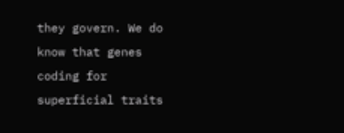they govern. We do know that genes coding for superficial traits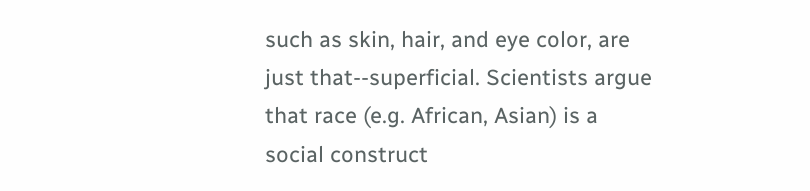such as skin, hair, and eye color, are just that--superficial. Scientists argue that race (e.g. African, Asian) is a social construct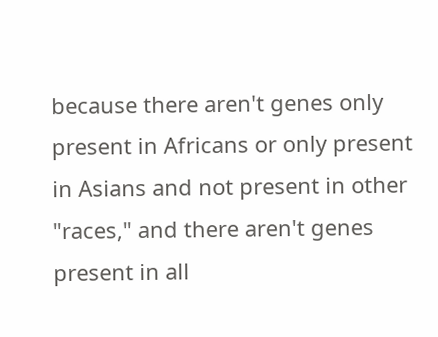because there aren't genes only present in Africans or only present in Asians and not present in other "races," and there aren't genes present in all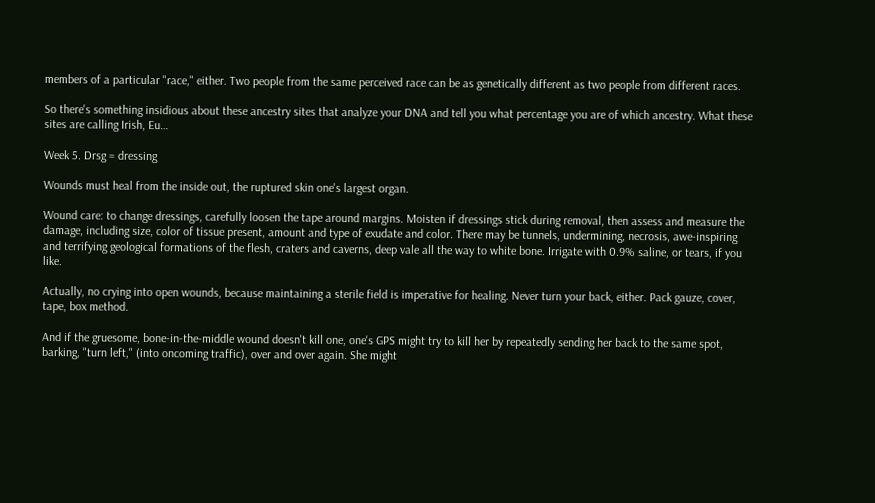members of a particular "race," either. Two people from the same perceived race can be as genetically different as two people from different races.

So there's something insidious about these ancestry sites that analyze your DNA and tell you what percentage you are of which ancestry. What these sites are calling Irish, Eu…

Week 5. Drsg = dressing

Wounds must heal from the inside out, the ruptured skin one's largest organ.

Wound care: to change dressings, carefully loosen the tape around margins. Moisten if dressings stick during removal, then assess and measure the damage, including size, color of tissue present, amount and type of exudate and color. There may be tunnels, undermining, necrosis, awe-inspiring and terrifying geological formations of the flesh, craters and caverns, deep vale all the way to white bone. Irrigate with 0.9% saline, or tears, if you like.

Actually, no crying into open wounds, because maintaining a sterile field is imperative for healing. Never turn your back, either. Pack gauze, cover, tape, box method.

And if the gruesome, bone-in-the-middle wound doesn't kill one, one's GPS might try to kill her by repeatedly sending her back to the same spot, barking, "turn left," (into oncoming traffic), over and over again. She might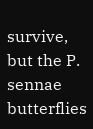survive, but the P. sennae butterflies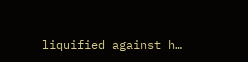liquified against h…